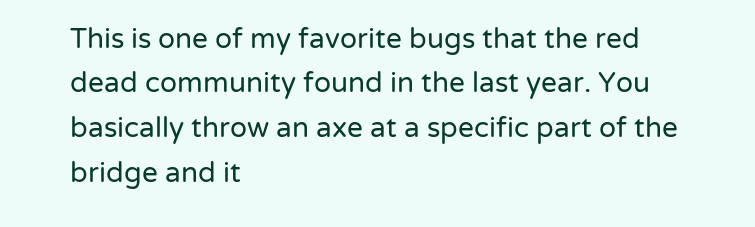This is one of my favorite bugs that the red dead community found in the last year. You basically throw an axe at a specific part of the bridge and it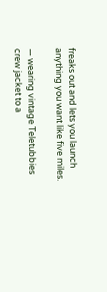freaks out and lets you launch anything you want like five miles.

— wearing vintage Teletubbies crew jacket to a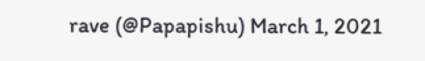rave (@Papapishu) March 1, 2021